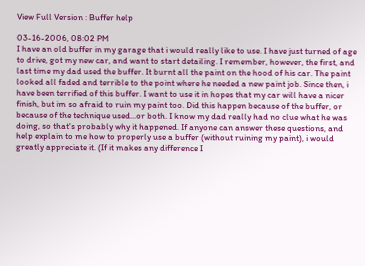View Full Version : Buffer help

03-16-2006, 08:02 PM
I have an old buffer in my garage that i would really like to use. I have just turned of age to drive, got my new car, and want to start detailing. I remember, however, the first, and last time my dad used the buffer. It burnt all the paint on the hood of his car. The paint looked all faded and terrible to the point where he needed a new paint job. Since then, i have been terrified of this buffer. I want to use it in hopes that my car will have a nicer finish, but im so afraid to ruin my paint too. Did this happen because of the buffer, or because of the technique used...or both. I know my dad really had no clue what he was doing, so that's probably why it happened. If anyone can answer these questions, and help explain to me how to properly use a buffer (without ruining my paint), i would greatly appreciate it. (If it makes any difference I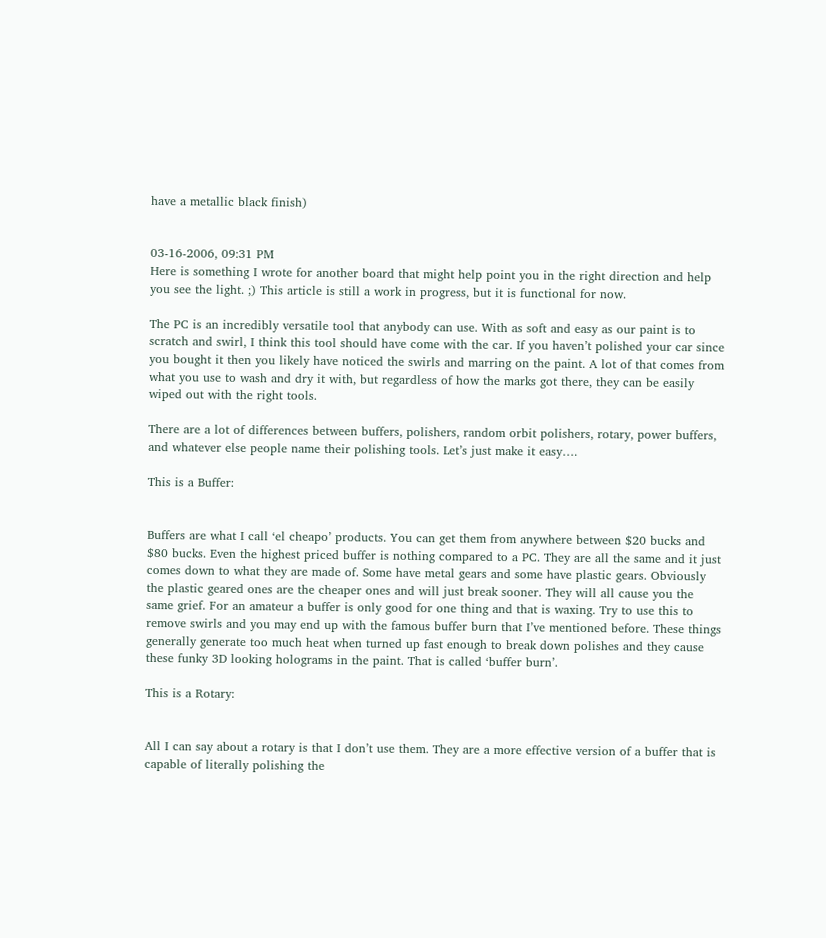have a metallic black finish)


03-16-2006, 09:31 PM
Here is something I wrote for another board that might help point you in the right direction and help you see the light. ;) This article is still a work in progress, but it is functional for now.

The PC is an incredibly versatile tool that anybody can use. With as soft and easy as our paint is to scratch and swirl, I think this tool should have come with the car. If you haven’t polished your car since you bought it then you likely have noticed the swirls and marring on the paint. A lot of that comes from what you use to wash and dry it with, but regardless of how the marks got there, they can be easily wiped out with the right tools.

There are a lot of differences between buffers, polishers, random orbit polishers, rotary, power buffers, and whatever else people name their polishing tools. Let’s just make it easy….

This is a Buffer:


Buffers are what I call ‘el cheapo’ products. You can get them from anywhere between $20 bucks and $80 bucks. Even the highest priced buffer is nothing compared to a PC. They are all the same and it just comes down to what they are made of. Some have metal gears and some have plastic gears. Obviously the plastic geared ones are the cheaper ones and will just break sooner. They will all cause you the same grief. For an amateur a buffer is only good for one thing and that is waxing. Try to use this to remove swirls and you may end up with the famous buffer burn that I’ve mentioned before. These things generally generate too much heat when turned up fast enough to break down polishes and they cause these funky 3D looking holograms in the paint. That is called ‘buffer burn’.

This is a Rotary:


All I can say about a rotary is that I don’t use them. They are a more effective version of a buffer that is capable of literally polishing the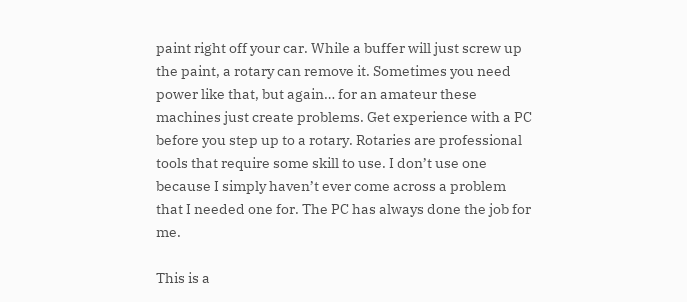paint right off your car. While a buffer will just screw up the paint, a rotary can remove it. Sometimes you need power like that, but again… for an amateur these machines just create problems. Get experience with a PC before you step up to a rotary. Rotaries are professional tools that require some skill to use. I don’t use one because I simply haven’t ever come across a problem that I needed one for. The PC has always done the job for me.

This is a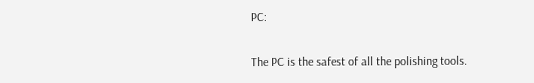PC:


The PC is the safest of all the polishing tools.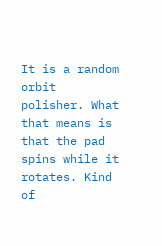It is a random orbit polisher. What that means is that the pad spins while it rotates. Kind of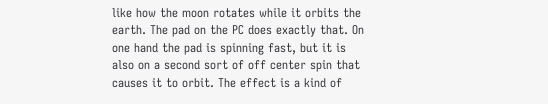like how the moon rotates while it orbits the earth. The pad on the PC does exactly that. On one hand the pad is spinning fast, but it is also on a second sort of off center spin that causes it to orbit. The effect is a kind of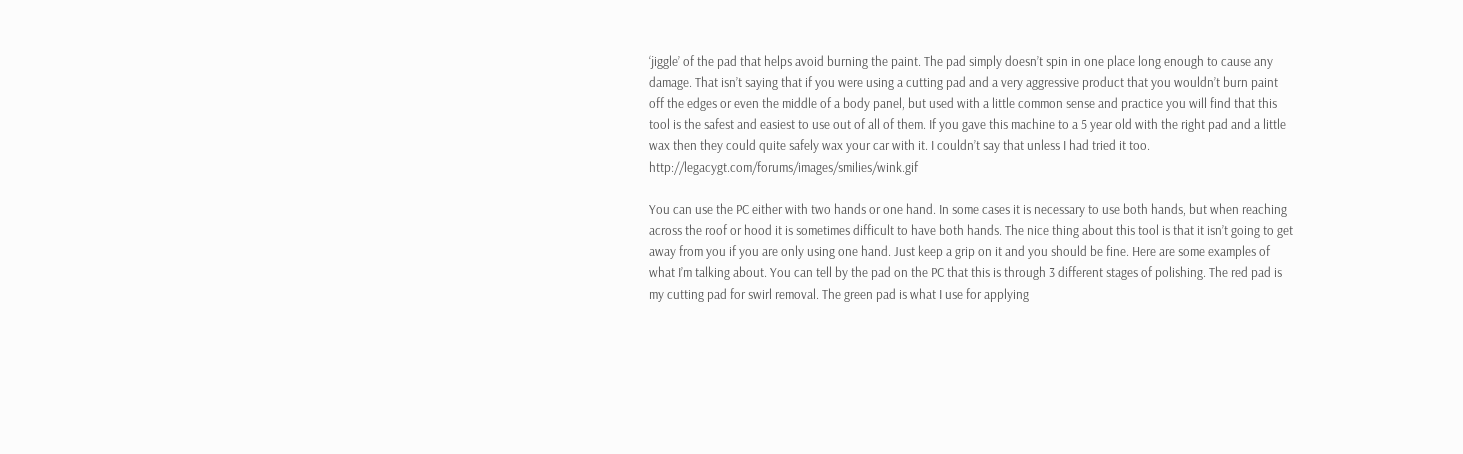‘jiggle’ of the pad that helps avoid burning the paint. The pad simply doesn’t spin in one place long enough to cause any damage. That isn’t saying that if you were using a cutting pad and a very aggressive product that you wouldn’t burn paint off the edges or even the middle of a body panel, but used with a little common sense and practice you will find that this tool is the safest and easiest to use out of all of them. If you gave this machine to a 5 year old with the right pad and a little wax then they could quite safely wax your car with it. I couldn’t say that unless I had tried it too. http://legacygt.com/forums/images/smilies/wink.gif

You can use the PC either with two hands or one hand. In some cases it is necessary to use both hands, but when reaching across the roof or hood it is sometimes difficult to have both hands. The nice thing about this tool is that it isn’t going to get away from you if you are only using one hand. Just keep a grip on it and you should be fine. Here are some examples of what I’m talking about. You can tell by the pad on the PC that this is through 3 different stages of polishing. The red pad is my cutting pad for swirl removal. The green pad is what I use for applying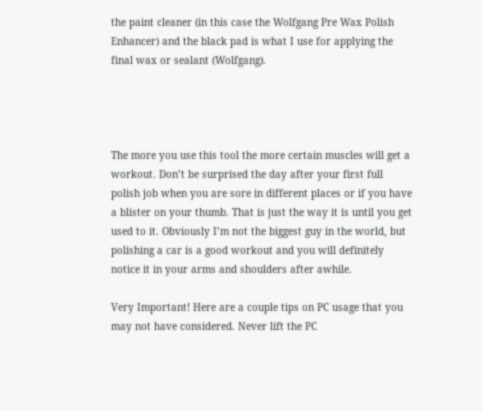the paint cleaner (in this case the Wolfgang Pre Wax Polish Enhancer) and the black pad is what I use for applying the final wax or sealant (Wolfgang).




The more you use this tool the more certain muscles will get a workout. Don’t be surprised the day after your first full polish job when you are sore in different places or if you have a blister on your thumb. That is just the way it is until you get used to it. Obviously I’m not the biggest guy in the world, but polishing a car is a good workout and you will definitely notice it in your arms and shoulders after awhile.

Very Important! Here are a couple tips on PC usage that you may not have considered. Never lift the PC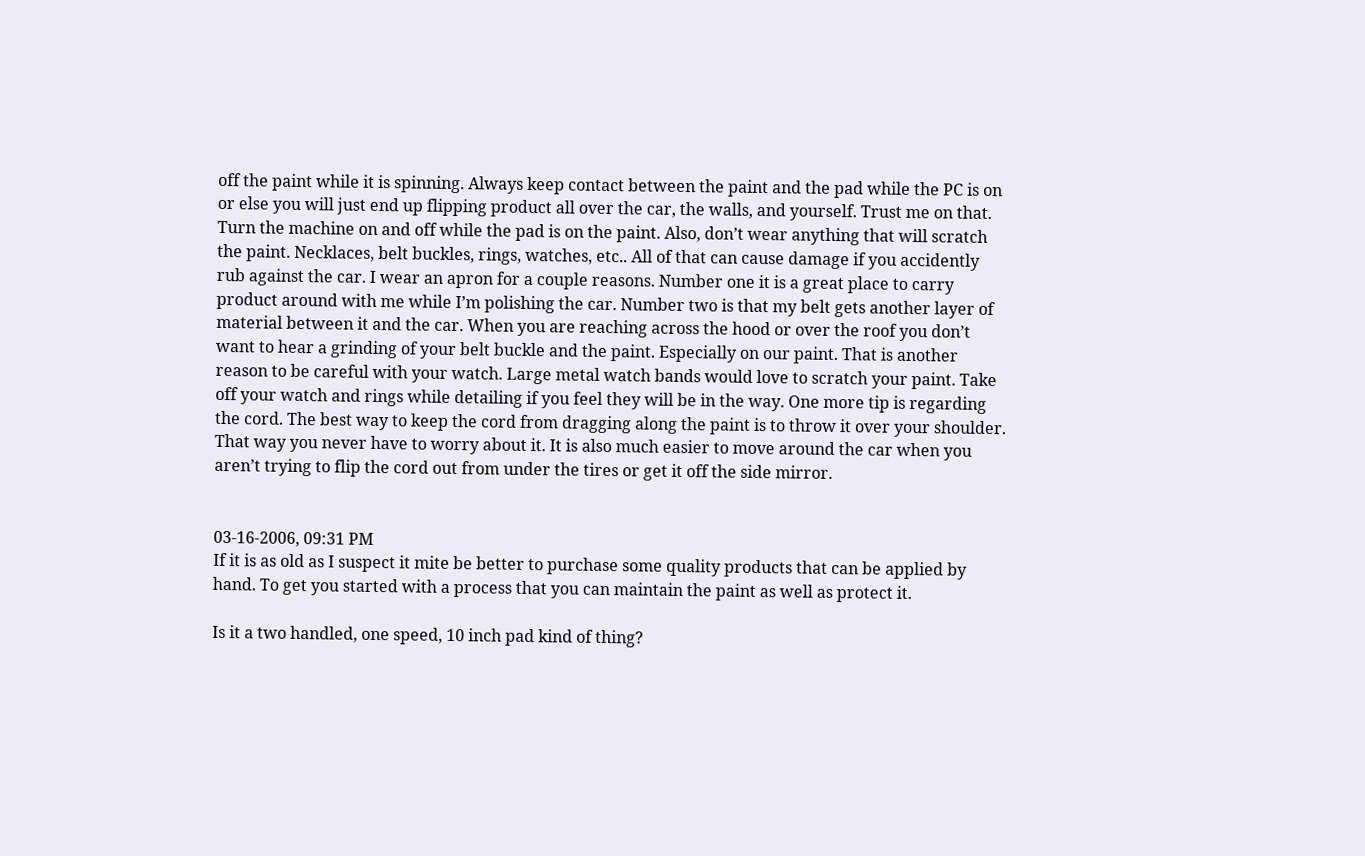off the paint while it is spinning. Always keep contact between the paint and the pad while the PC is on or else you will just end up flipping product all over the car, the walls, and yourself. Trust me on that. Turn the machine on and off while the pad is on the paint. Also, don’t wear anything that will scratch the paint. Necklaces, belt buckles, rings, watches, etc.. All of that can cause damage if you accidently rub against the car. I wear an apron for a couple reasons. Number one it is a great place to carry product around with me while I’m polishing the car. Number two is that my belt gets another layer of material between it and the car. When you are reaching across the hood or over the roof you don’t want to hear a grinding of your belt buckle and the paint. Especially on our paint. That is another reason to be careful with your watch. Large metal watch bands would love to scratch your paint. Take off your watch and rings while detailing if you feel they will be in the way. One more tip is regarding the cord. The best way to keep the cord from dragging along the paint is to throw it over your shoulder. That way you never have to worry about it. It is also much easier to move around the car when you aren’t trying to flip the cord out from under the tires or get it off the side mirror.


03-16-2006, 09:31 PM
If it is as old as I suspect it mite be better to purchase some quality products that can be applied by hand. To get you started with a process that you can maintain the paint as well as protect it.

Is it a two handled, one speed, 10 inch pad kind of thing?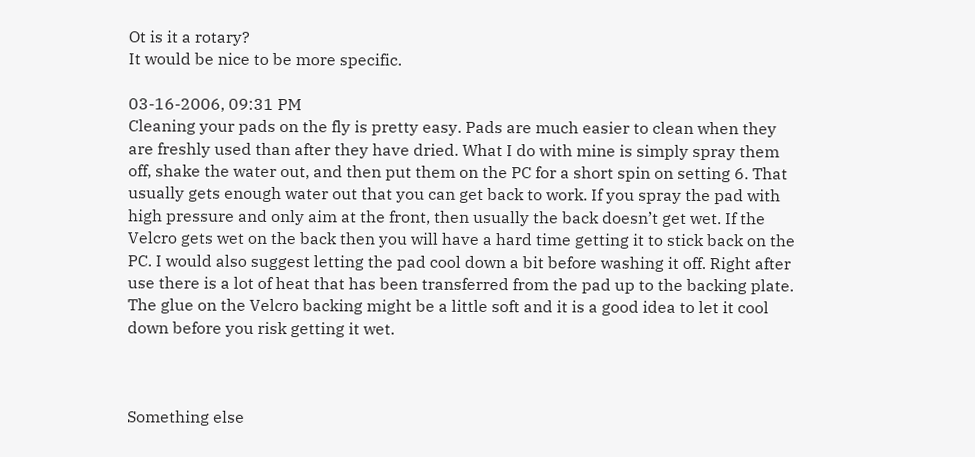Ot is it a rotary?
It would be nice to be more specific.

03-16-2006, 09:31 PM
Cleaning your pads on the fly is pretty easy. Pads are much easier to clean when they are freshly used than after they have dried. What I do with mine is simply spray them off, shake the water out, and then put them on the PC for a short spin on setting 6. That usually gets enough water out that you can get back to work. If you spray the pad with high pressure and only aim at the front, then usually the back doesn’t get wet. If the Velcro gets wet on the back then you will have a hard time getting it to stick back on the PC. I would also suggest letting the pad cool down a bit before washing it off. Right after use there is a lot of heat that has been transferred from the pad up to the backing plate. The glue on the Velcro backing might be a little soft and it is a good idea to let it cool down before you risk getting it wet.



Something else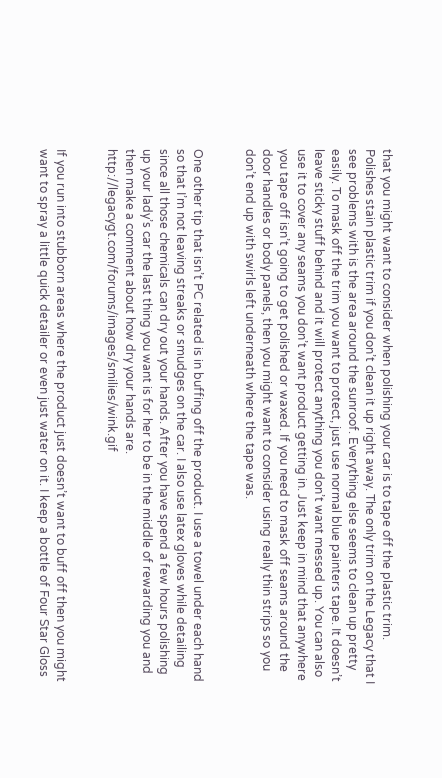that you might want to consider when polishing your car is to tape off the plastic trim. Polishes stain plastic trim if you don’t clean it up right away. The only trim on the Legacy that I see problems with is the area around the sunroof. Everything else seems to clean up pretty easily. To mask off the trim you want to protect, just use normal blue painters tape. It doesn’t leave sticky stuff behind and it will protect anything you don’t want messed up. You can also use it to cover any seams you don’t want product getting in. Just keep in mind that anywhere you tape off isn’t going to get polished or waxed. If you need to mask off seams around the door handles or body panels, then you might want to consider using really thin strips so you don’t end up with swirls left underneath where the tape was.


One other tip that isn’t PC related is in buffing off the product. I use a towel under each hand so that I’m not leaving streaks or smudges on the car. I also use latex gloves while detailing since all those chemicals can dry out your hands. After you have spend a few hours polishing up your lady’s car the last thing you want is for her to be in the middle of rewarding you and then make a comment about how dry your hands are. http://legacygt.com/forums/images/smilies/wink.gif


If you run into stubborn areas where the product just doesn’t want to buff off then you might want to spray a little quick detailer or even just water on it. I keep a bottle of Four Star Gloss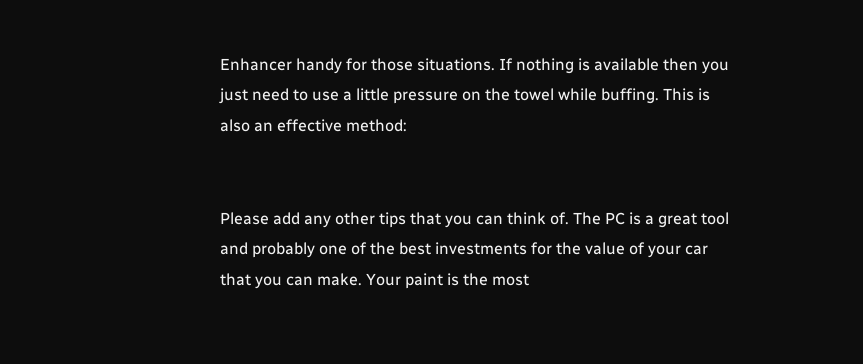Enhancer handy for those situations. If nothing is available then you just need to use a little pressure on the towel while buffing. This is also an effective method:


Please add any other tips that you can think of. The PC is a great tool and probably one of the best investments for the value of your car that you can make. Your paint is the most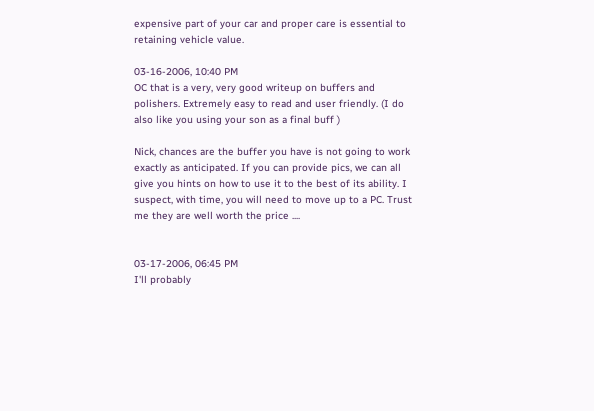expensive part of your car and proper care is essential to retaining vehicle value.

03-16-2006, 10:40 PM
OC that is a very, very good writeup on buffers and polishers. Extremely easy to read and user friendly. (I do also like you using your son as a final buff )

Nick, chances are the buffer you have is not going to work exactly as anticipated. If you can provide pics, we can all give you hints on how to use it to the best of its ability. I suspect, with time, you will need to move up to a PC. Trust me they are well worth the price ....


03-17-2006, 06:45 PM
I'll probably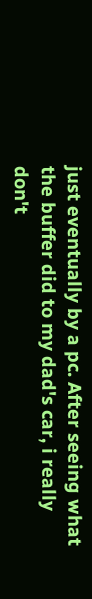just eventually by a pc. After seeing what the buffer did to my dad's car, i really don't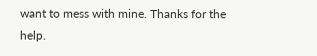want to mess with mine. Thanks for the help.